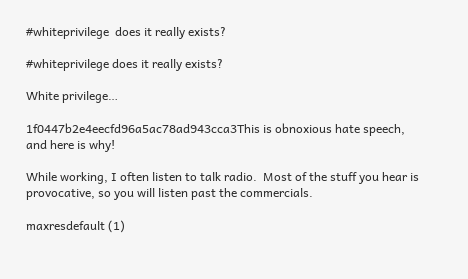#whiteprivilege  does it really exists?

#whiteprivilege does it really exists?

White privilege…

1f0447b2e4eecfd96a5ac78ad943cca3This is obnoxious hate speech, and here is why!

While working, I often listen to talk radio.  Most of the stuff you hear is provocative, so you will listen past the commercials.

maxresdefault (1)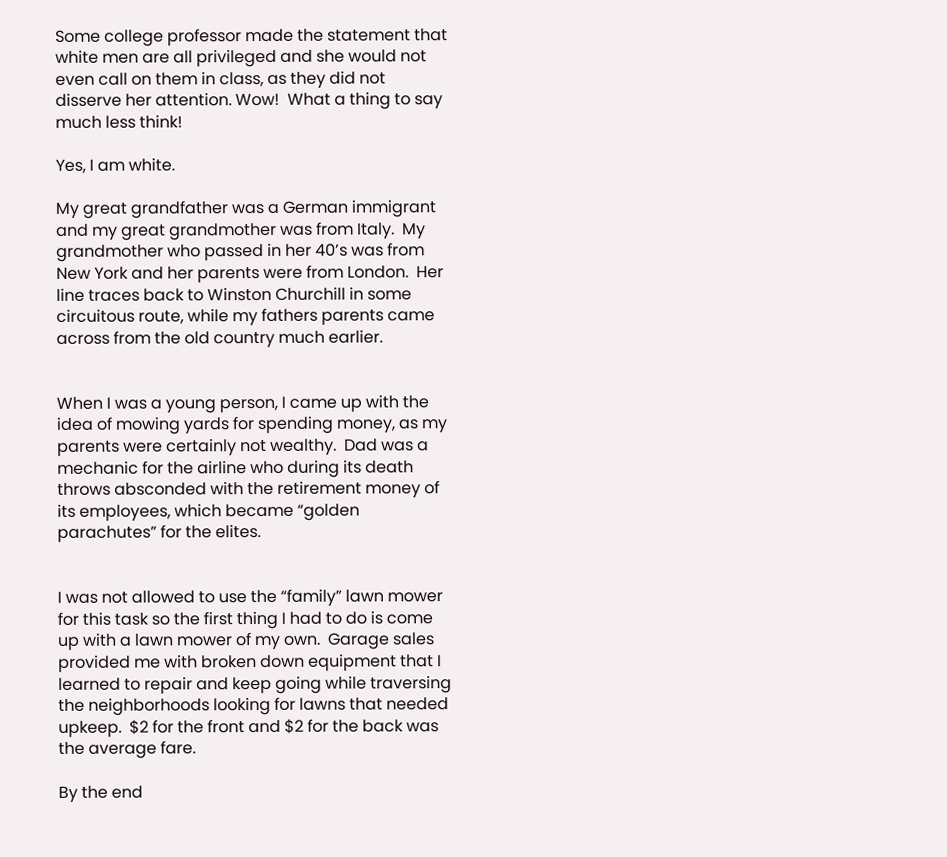Some college professor made the statement that white men are all privileged and she would not even call on them in class, as they did not disserve her attention. Wow!  What a thing to say much less think!

Yes, I am white.

My great grandfather was a German immigrant and my great grandmother was from Italy.  My grandmother who passed in her 40’s was from New York and her parents were from London.  Her line traces back to Winston Churchill in some circuitous route, while my fathers parents came across from the old country much earlier.


When I was a young person, I came up with the idea of mowing yards for spending money, as my parents were certainly not wealthy.  Dad was a mechanic for the airline who during its death throws absconded with the retirement money of its employees, which became “golden parachutes” for the elites.


I was not allowed to use the “family” lawn mower for this task so the first thing I had to do is come up with a lawn mower of my own.  Garage sales provided me with broken down equipment that I learned to repair and keep going while traversing the neighborhoods looking for lawns that needed upkeep.  $2 for the front and $2 for the back was the average fare.

By the end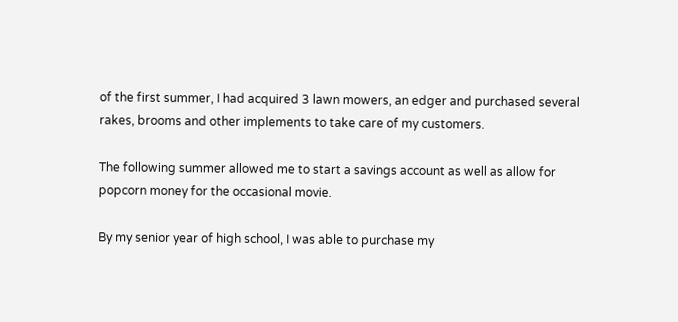of the first summer, I had acquired 3 lawn mowers, an edger and purchased several rakes, brooms and other implements to take care of my customers.

The following summer allowed me to start a savings account as well as allow for popcorn money for the occasional movie.

By my senior year of high school, I was able to purchase my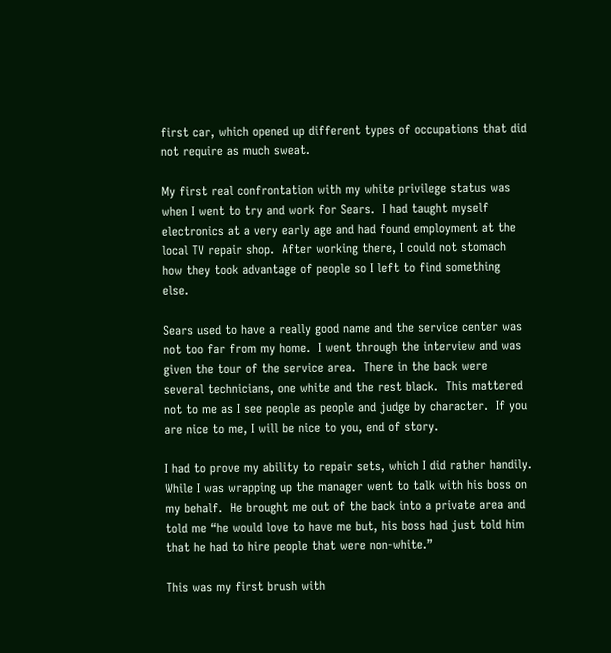first car, which opened up different types of occupations that did not require as much sweat.

My first real confrontation with my white privilege status was when I went to try and work for Sears.  I had taught myself electronics at a very early age and had found employment at the local TV repair shop.  After working there, I could not stomach how they took advantage of people so I left to find something else.

Sears used to have a really good name and the service center was not too far from my home.  I went through the interview and was given the tour of the service area.  There in the back were several technicians, one white and the rest black.  This mattered not to me as I see people as people and judge by character.  If you are nice to me, I will be nice to you, end of story.

I had to prove my ability to repair sets, which I did rather handily.  While I was wrapping up the manager went to talk with his boss on my behalf.  He brought me out of the back into a private area and told me “he would love to have me but, his boss had just told him that he had to hire people that were non-white.”

This was my first brush with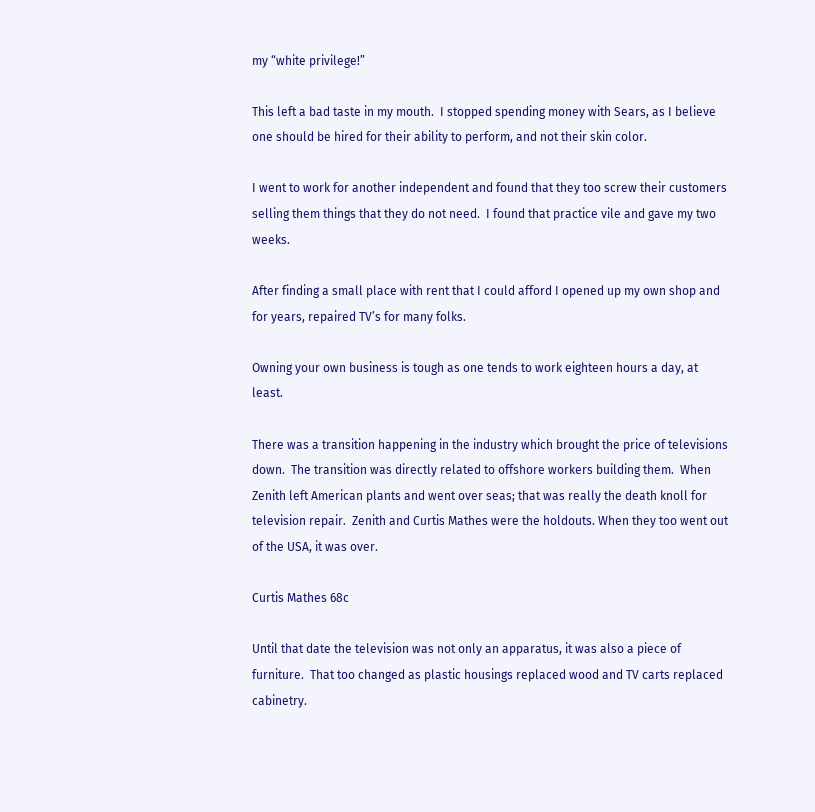my “white privilege!”

This left a bad taste in my mouth.  I stopped spending money with Sears, as I believe one should be hired for their ability to perform, and not their skin color.

I went to work for another independent and found that they too screw their customers selling them things that they do not need.  I found that practice vile and gave my two weeks.

After finding a small place with rent that I could afford I opened up my own shop and for years, repaired TV’s for many folks.

Owning your own business is tough as one tends to work eighteen hours a day, at least.

There was a transition happening in the industry which brought the price of televisions down.  The transition was directly related to offshore workers building them.  When Zenith left American plants and went over seas; that was really the death knoll for television repair.  Zenith and Curtis Mathes were the holdouts. When they too went out of the USA, it was over.

Curtis Mathes 68c

Until that date the television was not only an apparatus, it was also a piece of furniture.  That too changed as plastic housings replaced wood and TV carts replaced cabinetry.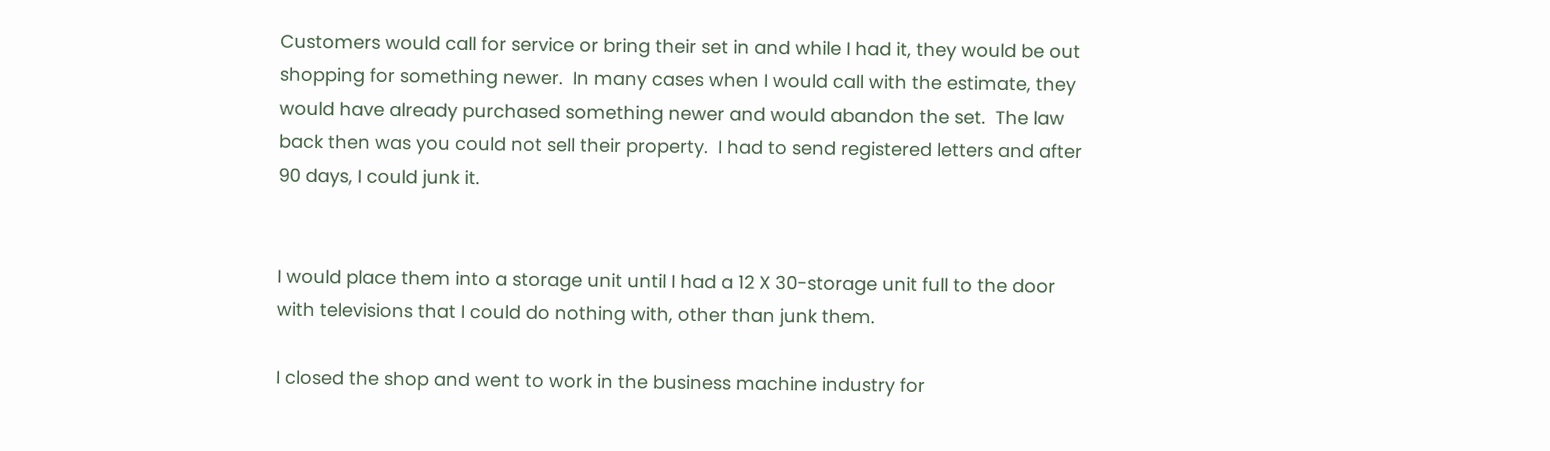Customers would call for service or bring their set in and while I had it, they would be out shopping for something newer.  In many cases when I would call with the estimate, they would have already purchased something newer and would abandon the set.  The law back then was you could not sell their property.  I had to send registered letters and after 90 days, I could junk it.


I would place them into a storage unit until I had a 12 X 30-storage unit full to the door with televisions that I could do nothing with, other than junk them.

I closed the shop and went to work in the business machine industry for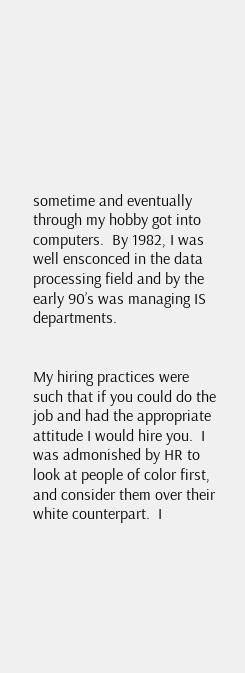sometime and eventually through my hobby got into computers.  By 1982, I was well ensconced in the data processing field and by the early 90’s was managing IS departments.


My hiring practices were such that if you could do the job and had the appropriate attitude I would hire you.  I was admonished by HR to look at people of color first, and consider them over their white counterpart.  I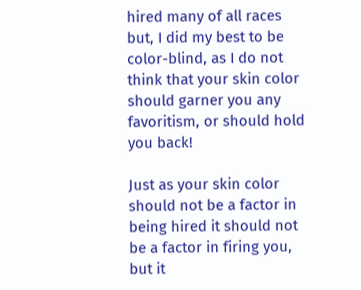hired many of all races but, I did my best to be color-blind, as I do not think that your skin color should garner you any favoritism, or should hold you back!

Just as your skin color should not be a factor in being hired it should not be a factor in firing you, but it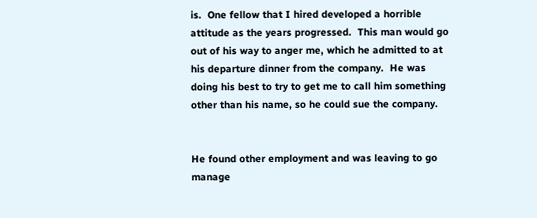is.  One fellow that I hired developed a horrible attitude as the years progressed.  This man would go out of his way to anger me, which he admitted to at his departure dinner from the company.  He was doing his best to try to get me to call him something other than his name, so he could sue the company.


He found other employment and was leaving to go manage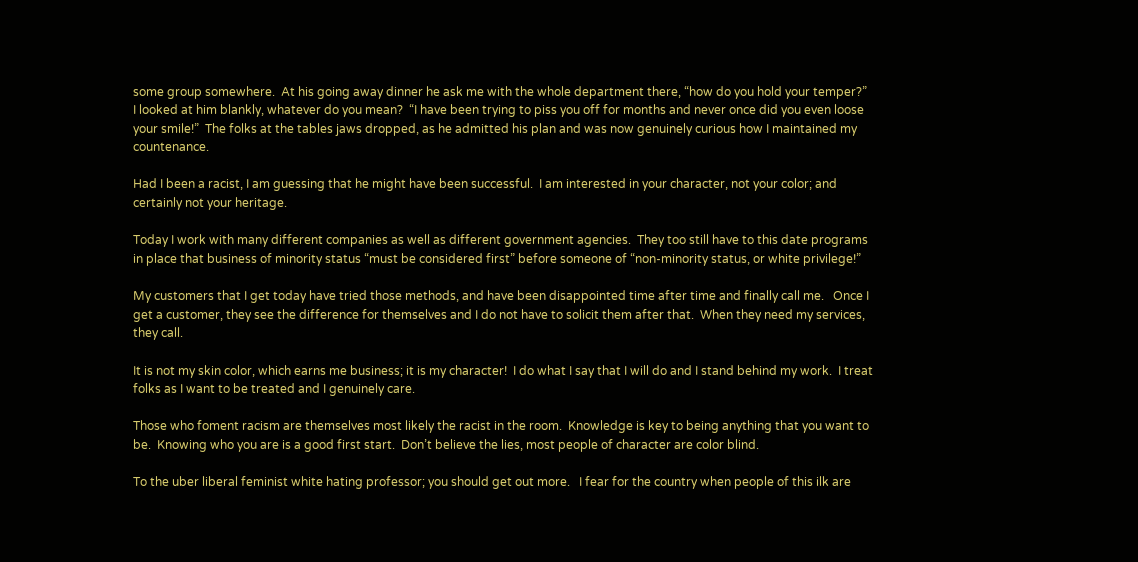some group somewhere.  At his going away dinner he ask me with the whole department there, “how do you hold your temper?”  I looked at him blankly, whatever do you mean?  “I have been trying to piss you off for months and never once did you even loose your smile!”  The folks at the tables jaws dropped, as he admitted his plan and was now genuinely curious how I maintained my countenance.

Had I been a racist, I am guessing that he might have been successful.  I am interested in your character, not your color; and certainly not your heritage.

Today I work with many different companies as well as different government agencies.  They too still have to this date programs in place that business of minority status “must be considered first” before someone of “non-minority status, or white privilege!”

My customers that I get today have tried those methods, and have been disappointed time after time and finally call me.   Once I get a customer, they see the difference for themselves and I do not have to solicit them after that.  When they need my services, they call.

It is not my skin color, which earns me business; it is my character!  I do what I say that I will do and I stand behind my work.  I treat folks as I want to be treated and I genuinely care.

Those who foment racism are themselves most likely the racist in the room.  Knowledge is key to being anything that you want to be.  Knowing who you are is a good first start.  Don’t believe the lies, most people of character are color blind.

To the uber liberal feminist white hating professor; you should get out more.   I fear for the country when people of this ilk are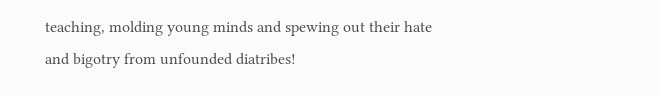teaching, molding young minds and spewing out their hate and bigotry from unfounded diatribes!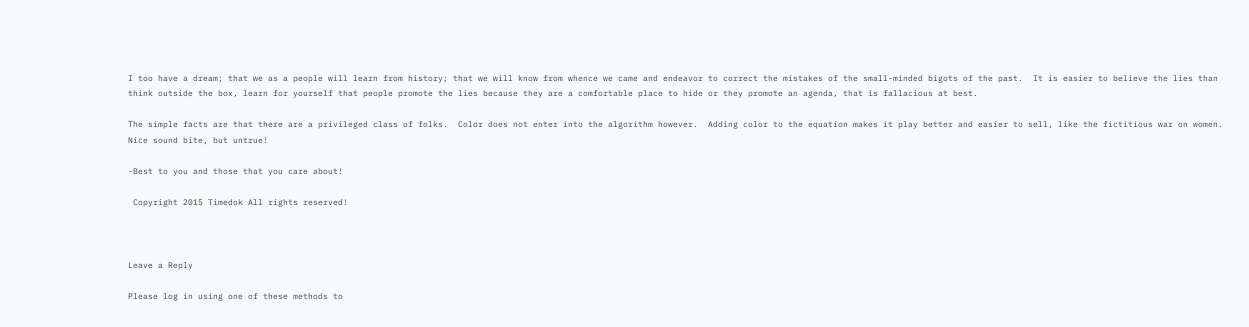I too have a dream; that we as a people will learn from history; that we will know from whence we came and endeavor to correct the mistakes of the small-minded bigots of the past.  It is easier to believe the lies than think outside the box, learn for yourself that people promote the lies because they are a comfortable place to hide or they promote an agenda, that is fallacious at best.

The simple facts are that there are a privileged class of folks.  Color does not enter into the algorithm however.  Adding color to the equation makes it play better and easier to sell, like the fictitious war on women.  Nice sound bite, but untrue!

-Best to you and those that you care about!

 Copyright 2015 Timedok All rights reserved!



Leave a Reply

Please log in using one of these methods to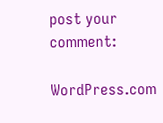post your comment:

WordPress.com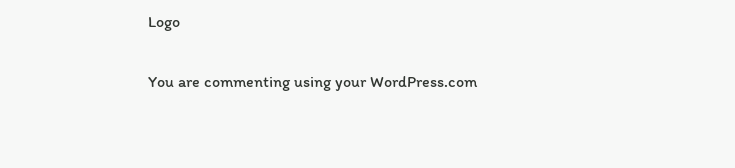Logo

You are commenting using your WordPress.com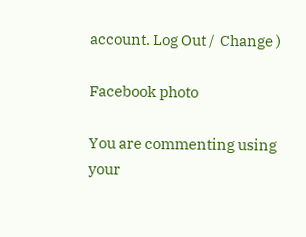account. Log Out /  Change )

Facebook photo

You are commenting using your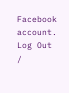Facebook account. Log Out /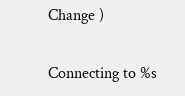Change )

Connecting to %s